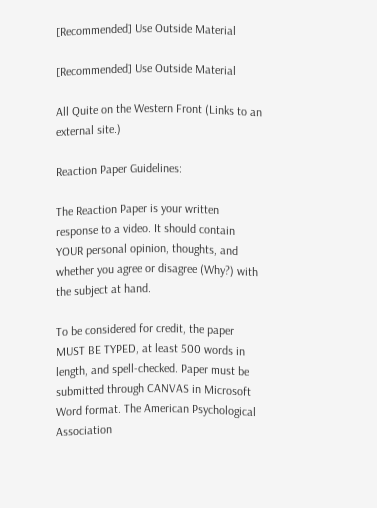[Recommended] Use Outside Material

[Recommended] Use Outside Material

All Quite on the Western Front (Links to an external site.)

Reaction Paper Guidelines:

The Reaction Paper is your written response to a video. It should contain YOUR personal opinion, thoughts, and whether you agree or disagree (Why?) with the subject at hand.

To be considered for credit, the paper MUST BE TYPED, at least 500 words in length, and spell-checked. Paper must be submitted through CANVAS in Microsoft Word format. The American Psychological Association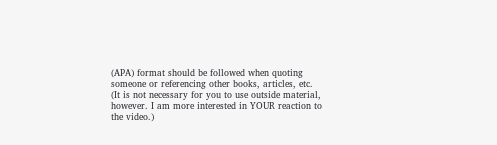(APA) format should be followed when quoting someone or referencing other books, articles, etc. (It is not necessary for you to use outside material, however. I am more interested in YOUR reaction to the video.)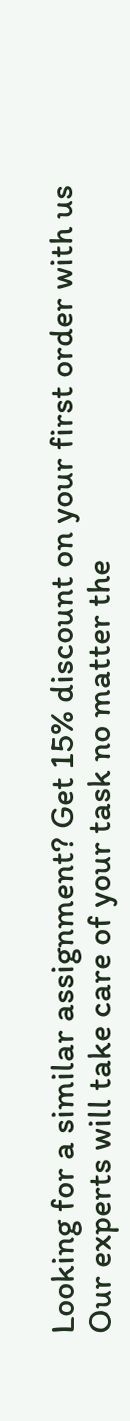Looking for a similar assignment? Get 15% discount on your first order with us
Our experts will take care of your task no matter the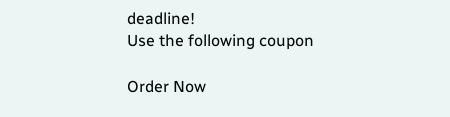deadline!
Use the following coupon

Order Now